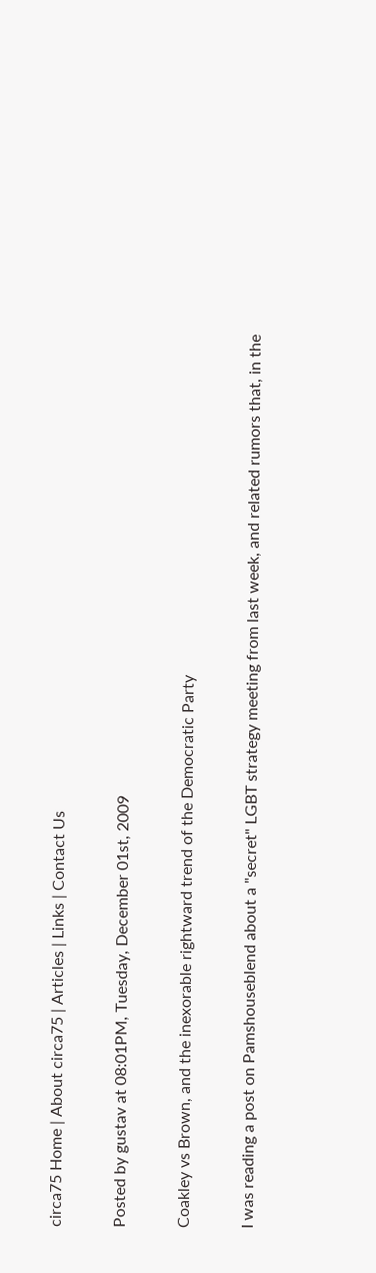circa75 Home | About circa75 | Articles | Links | Contact Us

Posted by gustav at 08:01PM, Tuesday, December 01st, 2009

Coakley vs Brown, and the inexorable rightward trend of the Democratic Party

I was reading a post on Pamshouseblend about a "secret" LGBT strategy meeting from last week, and related rumors that, in the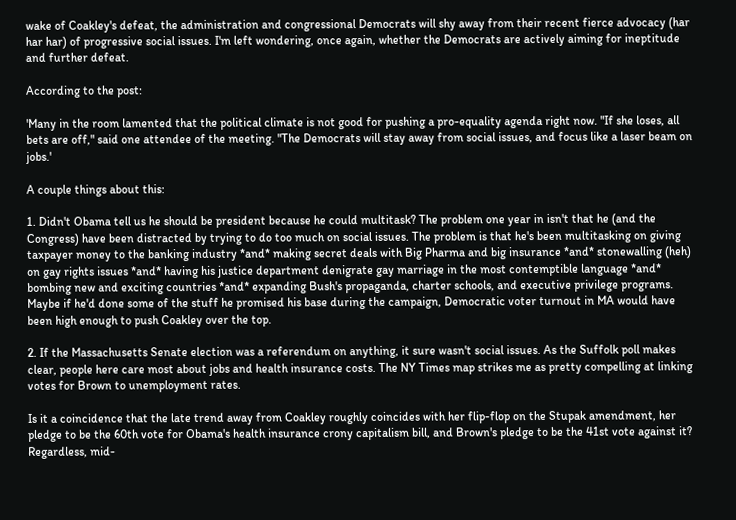wake of Coakley's defeat, the administration and congressional Democrats will shy away from their recent fierce advocacy (har har har) of progressive social issues. I'm left wondering, once again, whether the Democrats are actively aiming for ineptitude and further defeat.

According to the post:

'Many in the room lamented that the political climate is not good for pushing a pro-equality agenda right now. "If she loses, all bets are off," said one attendee of the meeting. "The Democrats will stay away from social issues, and focus like a laser beam on jobs.'

A couple things about this:

1. Didn't Obama tell us he should be president because he could multitask? The problem one year in isn't that he (and the Congress) have been distracted by trying to do too much on social issues. The problem is that he's been multitasking on giving taxpayer money to the banking industry *and* making secret deals with Big Pharma and big insurance *and* stonewalling (heh) on gay rights issues *and* having his justice department denigrate gay marriage in the most contemptible language *and* bombing new and exciting countries *and* expanding Bush's propaganda, charter schools, and executive privilege programs. Maybe if he'd done some of the stuff he promised his base during the campaign, Democratic voter turnout in MA would have been high enough to push Coakley over the top.

2. If the Massachusetts Senate election was a referendum on anything, it sure wasn't social issues. As the Suffolk poll makes clear, people here care most about jobs and health insurance costs. The NY Times map strikes me as pretty compelling at linking votes for Brown to unemployment rates.

Is it a coincidence that the late trend away from Coakley roughly coincides with her flip-flop on the Stupak amendment, her pledge to be the 60th vote for Obama's health insurance crony capitalism bill, and Brown's pledge to be the 41st vote against it? Regardless, mid-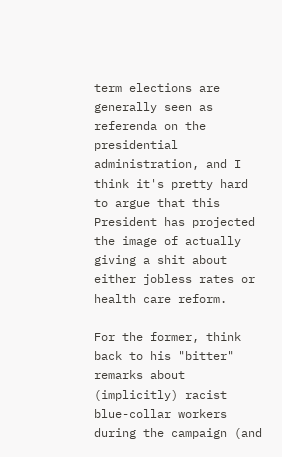term elections are generally seen as referenda on the presidential administration, and I think it's pretty hard to argue that this President has projected the image of actually giving a shit about either jobless rates or health care reform.

For the former, think back to his "bitter" remarks about (implicitly) racist blue-collar workers during the campaign (and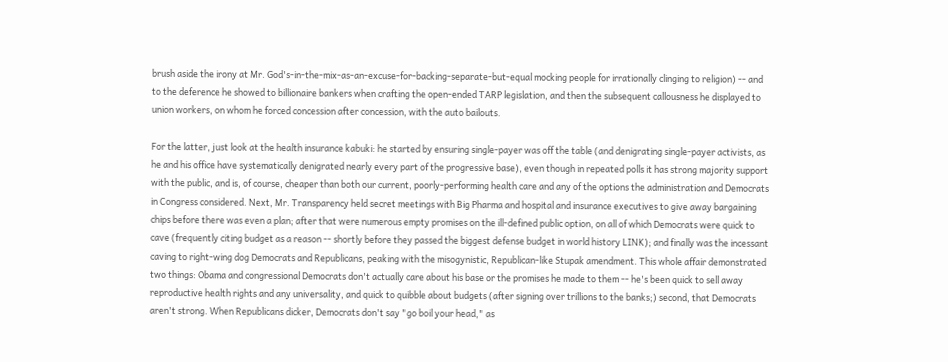brush aside the irony at Mr. God's-in-the-mix-as-an-excuse-for-backing-separate-but-equal mocking people for irrationally clinging to religion) -- and to the deference he showed to billionaire bankers when crafting the open-ended TARP legislation, and then the subsequent callousness he displayed to union workers, on whom he forced concession after concession, with the auto bailouts.

For the latter, just look at the health insurance kabuki: he started by ensuring single-payer was off the table (and denigrating single-payer activists, as he and his office have systematically denigrated nearly every part of the progressive base), even though in repeated polls it has strong majority support with the public, and is, of course, cheaper than both our current, poorly-performing health care and any of the options the administration and Democrats in Congress considered. Next, Mr. Transparency held secret meetings with Big Pharma and hospital and insurance executives to give away bargaining chips before there was even a plan; after that were numerous empty promises on the ill-defined public option, on all of which Democrats were quick to cave (frequently citing budget as a reason -- shortly before they passed the biggest defense budget in world history LINK); and finally was the incessant caving to right-wing dog Democrats and Republicans, peaking with the misogynistic, Republican-like Stupak amendment. This whole affair demonstrated two things: Obama and congressional Democrats don't actually care about his base or the promises he made to them -- he's been quick to sell away reproductive health rights and any universality, and quick to quibble about budgets (after signing over trillions to the banks;) second, that Democrats aren't strong. When Republicans dicker, Democrats don't say "go boil your head," as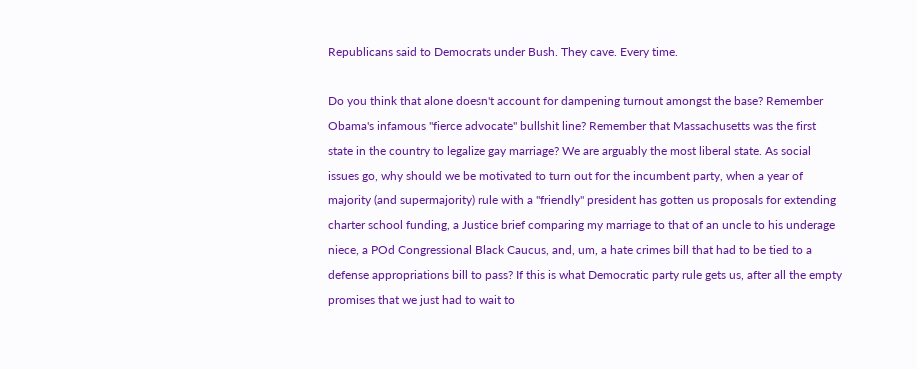Republicans said to Democrats under Bush. They cave. Every time.

Do you think that alone doesn't account for dampening turnout amongst the base? Remember Obama's infamous "fierce advocate" bullshit line? Remember that Massachusetts was the first state in the country to legalize gay marriage? We are arguably the most liberal state. As social issues go, why should we be motivated to turn out for the incumbent party, when a year of majority (and supermajority) rule with a "friendly" president has gotten us proposals for extending charter school funding, a Justice brief comparing my marriage to that of an uncle to his underage niece, a POd Congressional Black Caucus, and, um, a hate crimes bill that had to be tied to a defense appropriations bill to pass? If this is what Democratic party rule gets us, after all the empty promises that we just had to wait to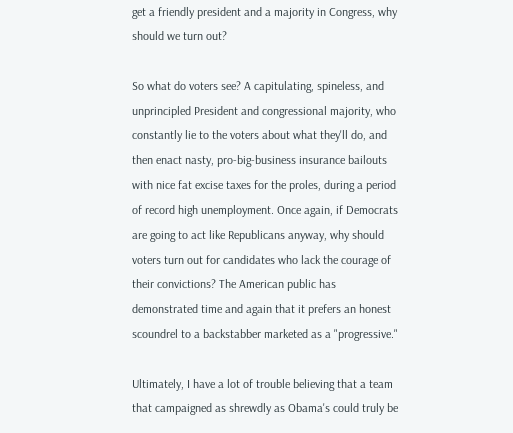get a friendly president and a majority in Congress, why should we turn out?

So what do voters see? A capitulating, spineless, and unprincipled President and congressional majority, who constantly lie to the voters about what they'll do, and then enact nasty, pro-big-business insurance bailouts with nice fat excise taxes for the proles, during a period of record high unemployment. Once again, if Democrats are going to act like Republicans anyway, why should voters turn out for candidates who lack the courage of their convictions? The American public has demonstrated time and again that it prefers an honest scoundrel to a backstabber marketed as a "progressive."

Ultimately, I have a lot of trouble believing that a team that campaigned as shrewdly as Obama's could truly be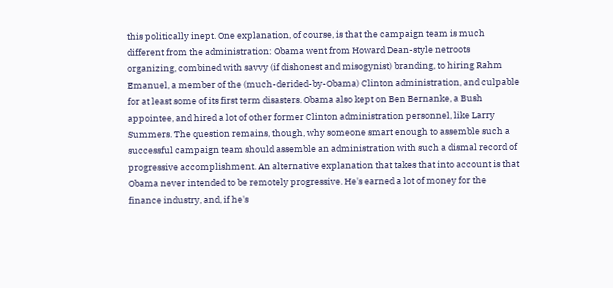this politically inept. One explanation, of course, is that the campaign team is much different from the administration: Obama went from Howard Dean-style netroots organizing, combined with savvy (if dishonest and misogynist) branding, to hiring Rahm Emanuel, a member of the (much-derided-by-Obama) Clinton administration, and culpable for at least some of its first term disasters. Obama also kept on Ben Bernanke, a Bush appointee, and hired a lot of other former Clinton administration personnel, like Larry Summers. The question remains, though, why someone smart enough to assemble such a successful campaign team should assemble an administration with such a dismal record of progressive accomplishment. An alternative explanation that takes that into account is that Obama never intended to be remotely progressive. He's earned a lot of money for the finance industry, and, if he's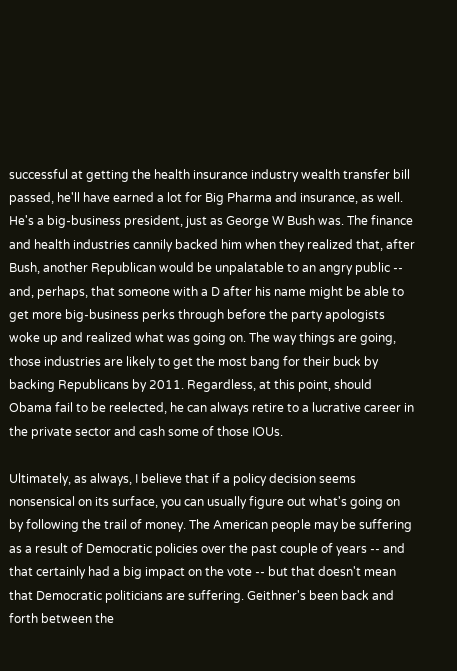successful at getting the health insurance industry wealth transfer bill passed, he'll have earned a lot for Big Pharma and insurance, as well. He's a big-business president, just as George W Bush was. The finance and health industries cannily backed him when they realized that, after Bush, another Republican would be unpalatable to an angry public -- and, perhaps, that someone with a D after his name might be able to get more big-business perks through before the party apologists woke up and realized what was going on. The way things are going, those industries are likely to get the most bang for their buck by backing Republicans by 2011. Regardless, at this point, should Obama fail to be reelected, he can always retire to a lucrative career in the private sector and cash some of those IOUs.

Ultimately, as always, I believe that if a policy decision seems nonsensical on its surface, you can usually figure out what's going on by following the trail of money. The American people may be suffering as a result of Democratic policies over the past couple of years -- and that certainly had a big impact on the vote -- but that doesn't mean that Democratic politicians are suffering. Geithner's been back and forth between the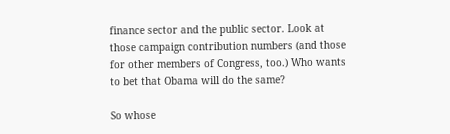finance sector and the public sector. Look at those campaign contribution numbers (and those for other members of Congress, too.) Who wants to bet that Obama will do the same?

So whose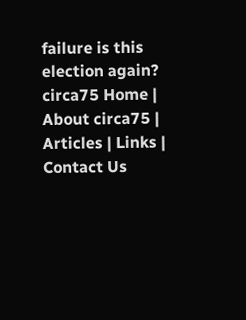failure is this election again?
circa75 Home | About circa75 | Articles | Links | Contact Us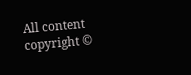All content copyright ©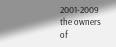2001-2009 the owners of